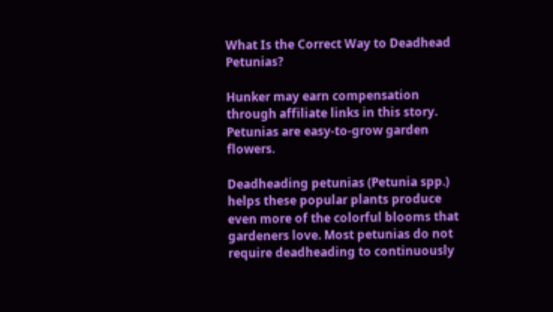What Is the Correct Way to Deadhead Petunias?

Hunker may earn compensation through affiliate links in this story.
Petunias are easy-to-grow garden flowers.

Deadheading petunias (Petunia spp.) helps these popular plants produce even more of the colorful blooms that gardeners love. Most petunias do not require deadheading to continuously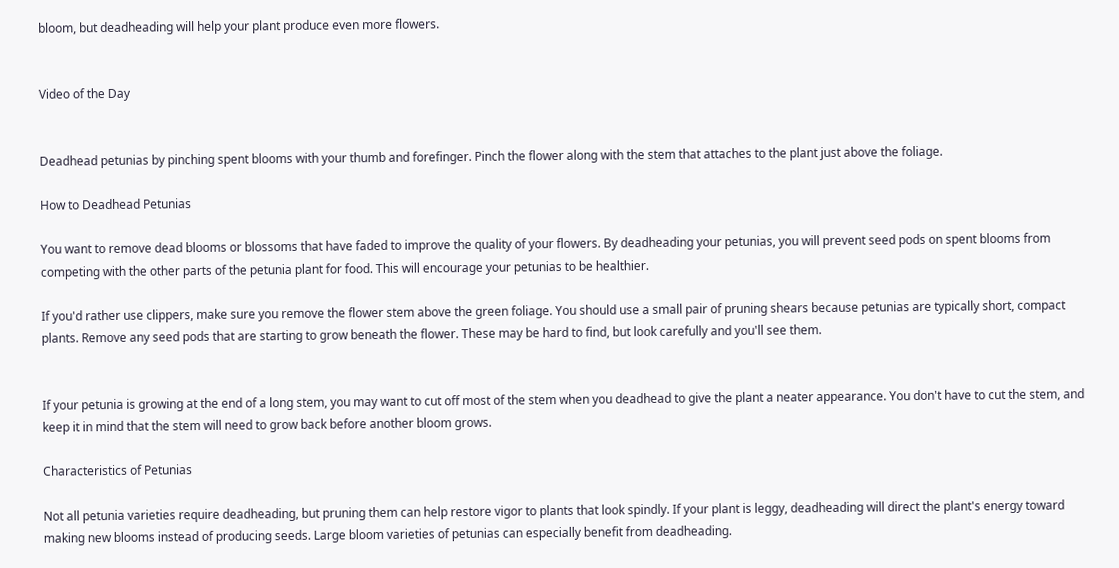bloom, but deadheading will help your plant produce even more flowers.


Video of the Day


Deadhead petunias by pinching spent blooms with your thumb and forefinger. Pinch the flower along with the stem that attaches to the plant just above the foliage.

How to Deadhead Petunias

You want to remove dead blooms or blossoms that have faded to improve the quality of your flowers. By deadheading your petunias, you will prevent seed pods on spent blooms from competing with the other parts of the petunia plant for food. This will encourage your petunias to be healthier.

If you'd rather use clippers, make sure you remove the flower stem above the green foliage. You should use a small pair of pruning shears because petunias are typically short, compact plants. Remove any seed pods that are starting to grow beneath the flower. These may be hard to find, but look carefully and you'll see them.


If your petunia is growing at the end of a long stem, you may want to cut off most of the stem when you deadhead to give the plant a neater appearance. You don't have to cut the stem, and keep it in mind that the stem will need to grow back before another bloom grows.

Characteristics of Petunias

Not all petunia varieties require deadheading, but pruning them can help restore vigor to plants that look spindly. If your plant is leggy, deadheading will direct the plant's energy toward making new blooms instead of producing seeds. Large bloom varieties of petunias can especially benefit from deadheading.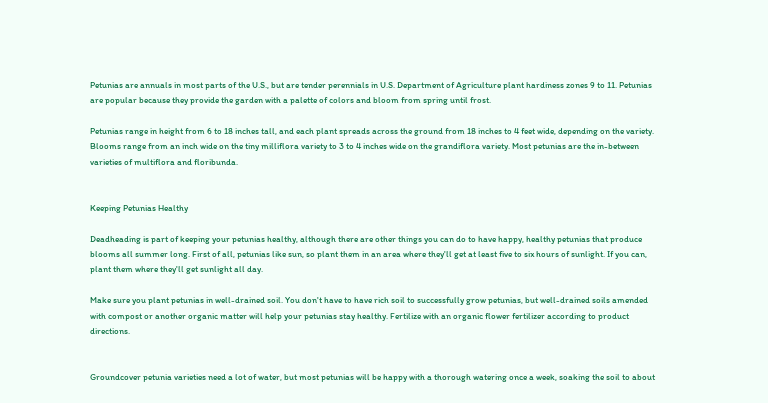Petunias are annuals in most parts of the U.S., but are tender perennials in U.S. Department of Agriculture plant hardiness zones 9 to 11. Petunias are popular because they provide the garden with a palette of colors and bloom from spring until frost.

Petunias range in height from 6 to 18 inches tall, and each plant spreads across the ground from 18 inches to 4 feet wide, depending on the variety. Blooms range from an inch wide on the tiny milliflora variety to 3 to 4 inches wide on the grandiflora variety. Most petunias are the in-between varieties of multiflora and floribunda.


Keeping Petunias Healthy

Deadheading is part of keeping your petunias healthy, although there are other things you can do to have happy, healthy petunias that produce blooms all summer long. First of all, petunias like sun, so plant them in an area where they'll get at least five to six hours of sunlight. If you can, plant them where they'll get sunlight all day.

Make sure you plant petunias in well-drained soil. You don't have to have rich soil to successfully grow petunias, but well-drained soils amended with compost or another organic matter will help your petunias stay healthy. Fertilize with an organic flower fertilizer according to product directions.


Groundcover petunia varieties need a lot of water, but most petunias will be happy with a thorough watering once a week, soaking the soil to about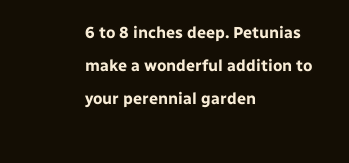6 to 8 inches deep. Petunias make a wonderful addition to your perennial garden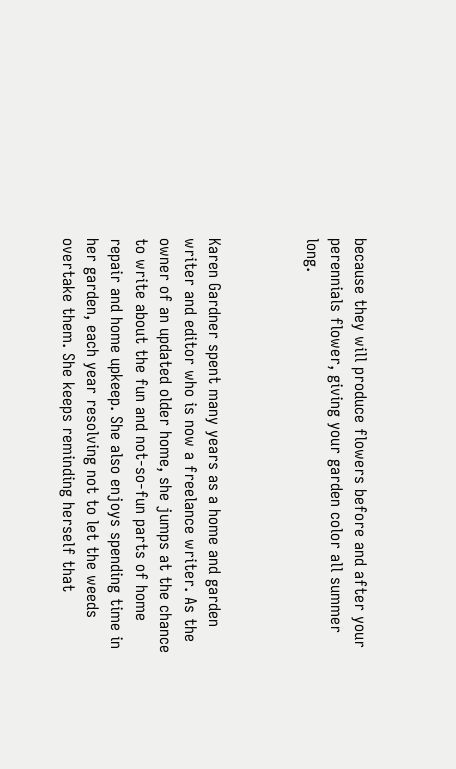because they will produce flowers before and after your perennials flower, giving your garden color all summer long.



Karen Gardner spent many years as a home and garden writer and editor who is now a freelance writer. As the owner of an updated older home, she jumps at the chance to write about the fun and not-so-fun parts of home repair and home upkeep. She also enjoys spending time in her garden, each year resolving not to let the weeds overtake them. She keeps reminding herself that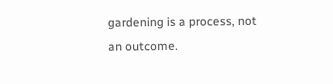gardening is a process, not an outcome.